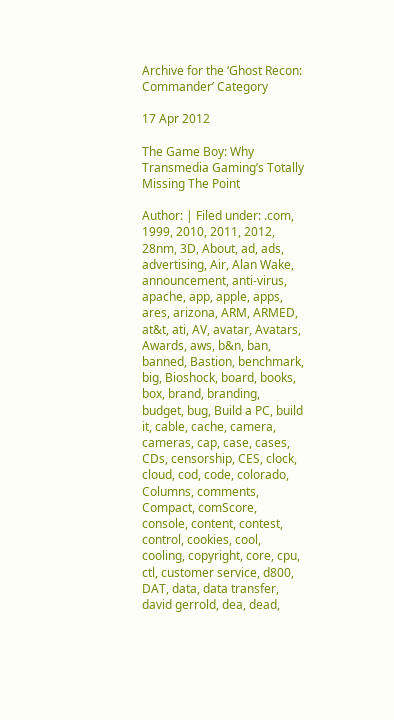Archive for the ‘Ghost Recon: Commander’ Category

17 Apr 2012

The Game Boy: Why Transmedia Gaming’s Totally Missing The Point

Author: | Filed under: .com, 1999, 2010, 2011, 2012, 28nm, 3D, About, ad, ads, advertising, Air, Alan Wake, announcement, anti-virus, apache, app, apple, apps, ares, arizona, ARM, ARMED, at&t, ati, AV, avatar, Avatars, Awards, aws, b&n, ban, banned, Bastion, benchmark, big, Bioshock, board, books, box, brand, branding, budget, bug, Build a PC, build it, cable, cache, camera, cameras, cap, case, cases, CDs, censorship, CES, clock, cloud, cod, code, colorado, Columns, comments, Compact, comScore, console, content, contest, control, cookies, cool, cooling, copyright, core, cpu, ctl, customer service, d800, DAT, data, data transfer, david gerrold, dea, dead,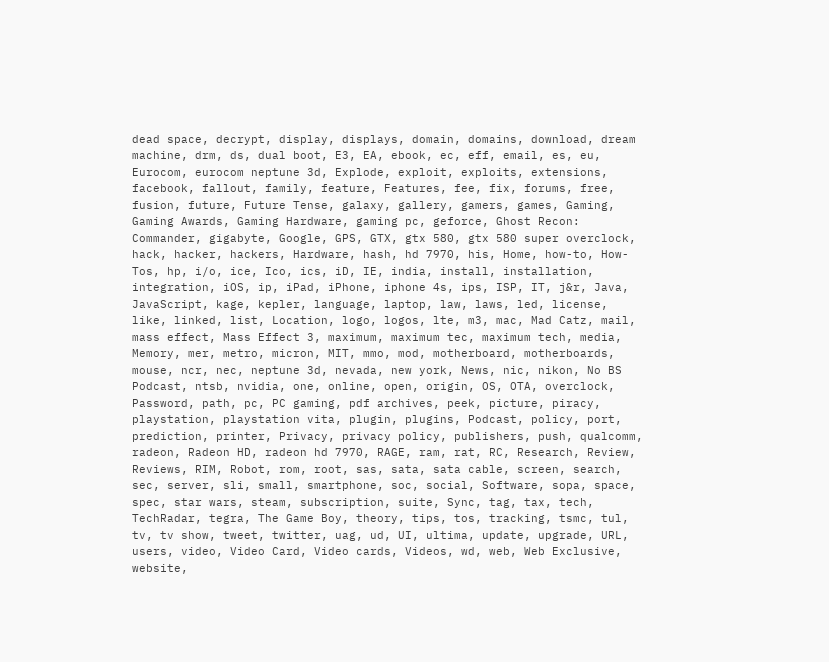dead space, decrypt, display, displays, domain, domains, download, dream machine, drm, ds, dual boot, E3, EA, ebook, ec, eff, email, es, eu, Eurocom, eurocom neptune 3d, Explode, exploit, exploits, extensions, facebook, fallout, family, feature, Features, fee, fix, forums, free, fusion, future, Future Tense, galaxy, gallery, gamers, games, Gaming, Gaming Awards, Gaming Hardware, gaming pc, geforce, Ghost Recon: Commander, gigabyte, Google, GPS, GTX, gtx 580, gtx 580 super overclock, hack, hacker, hackers, Hardware, hash, hd 7970, his, Home, how-to, How-Tos, hp, i/o, ice, Ico, ics, iD, IE, india, install, installation, integration, iOS, ip, iPad, iPhone, iphone 4s, ips, ISP, IT, j&r, Java, JavaScript, kage, kepler, language, laptop, law, laws, led, license, like, linked, list, Location, logo, logos, lte, m3, mac, Mad Catz, mail, mass effect, Mass Effect 3, maximum, maximum tec, maximum tech, media, Memory, mer, metro, micron, MIT, mmo, mod, motherboard, motherboards, mouse, ncr, nec, neptune 3d, nevada, new york, News, nic, nikon, No BS Podcast, ntsb, nvidia, one, online, open, origin, OS, OTA, overclock, Password, path, pc, PC gaming, pdf archives, peek, picture, piracy, playstation, playstation vita, plugin, plugins, Podcast, policy, port, prediction, printer, Privacy, privacy policy, publishers, push, qualcomm, radeon, Radeon HD, radeon hd 7970, RAGE, ram, rat, RC, Research, Review, Reviews, RIM, Robot, rom, root, sas, sata, sata cable, screen, search, sec, server, sli, small, smartphone, soc, social, Software, sopa, space, spec, star wars, steam, subscription, suite, Sync, tag, tax, tech, TechRadar, tegra, The Game Boy, theory, tips, tos, tracking, tsmc, tul, tv, tv show, tweet, twitter, uag, ud, UI, ultima, update, upgrade, URL, users, video, Video Card, Video cards, Videos, wd, web, Web Exclusive, website,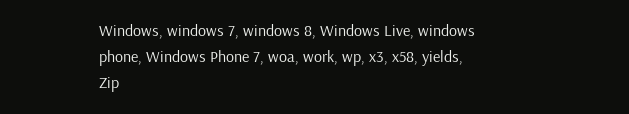Windows, windows 7, windows 8, Windows Live, windows phone, Windows Phone 7, woa, work, wp, x3, x58, yields, Zip